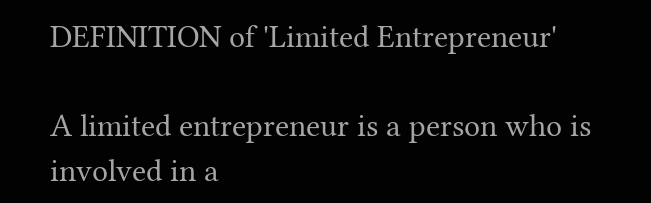DEFINITION of 'Limited Entrepreneur'

A limited entrepreneur is a person who is involved in a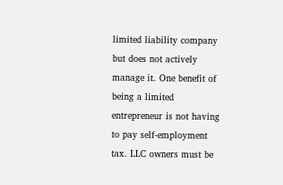limited liability company but does not actively manage it. One benefit of being a limited entrepreneur is not having to pay self-employment tax. LLC owners must be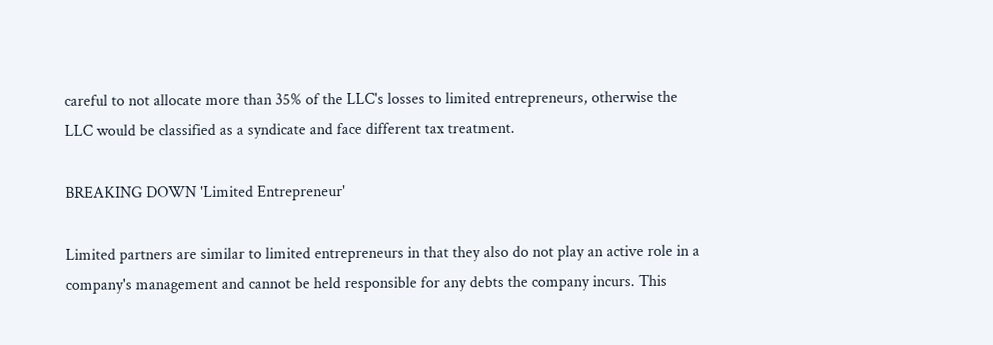careful to not allocate more than 35% of the LLC's losses to limited entrepreneurs, otherwise the LLC would be classified as a syndicate and face different tax treatment.

BREAKING DOWN 'Limited Entrepreneur'

Limited partners are similar to limited entrepreneurs in that they also do not play an active role in a company's management and cannot be held responsible for any debts the company incurs. This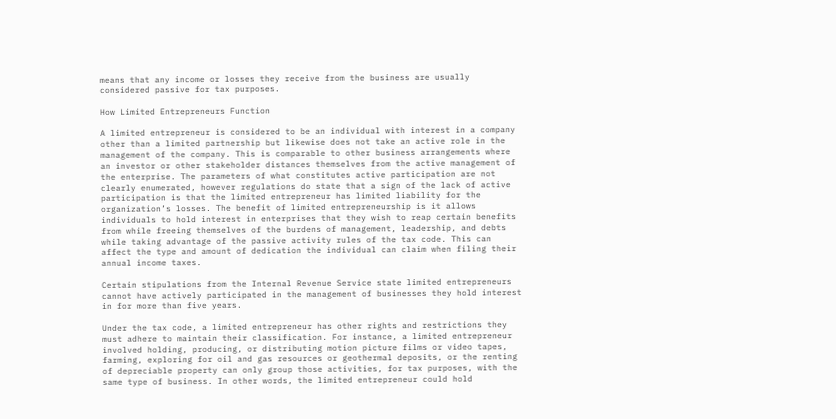means that any income or losses they receive from the business are usually considered passive for tax purposes.

How Limited Entrepreneurs Function

A limited entrepreneur is considered to be an individual with interest in a company other than a limited partnership but likewise does not take an active role in the management of the company. This is comparable to other business arrangements where an investor or other stakeholder distances themselves from the active management of the enterprise. The parameters of what constitutes active participation are not clearly enumerated, however regulations do state that a sign of the lack of active participation is that the limited entrepreneur has limited liability for the organization’s losses. The benefit of limited entrepreneurship is it allows individuals to hold interest in enterprises that they wish to reap certain benefits from while freeing themselves of the burdens of management, leadership, and debts while taking advantage of the passive activity rules of the tax code. This can affect the type and amount of dedication the individual can claim when filing their annual income taxes.

Certain stipulations from the Internal Revenue Service state limited entrepreneurs cannot have actively participated in the management of businesses they hold interest in for more than five years.

Under the tax code, a limited entrepreneur has other rights and restrictions they must adhere to maintain their classification. For instance, a limited entrepreneur involved holding, producing, or distributing motion picture films or video tapes, farming, exploring for oil and gas resources or geothermal deposits, or the renting of depreciable property can only group those activities, for tax purposes, with the same type of business. In other words, the limited entrepreneur could hold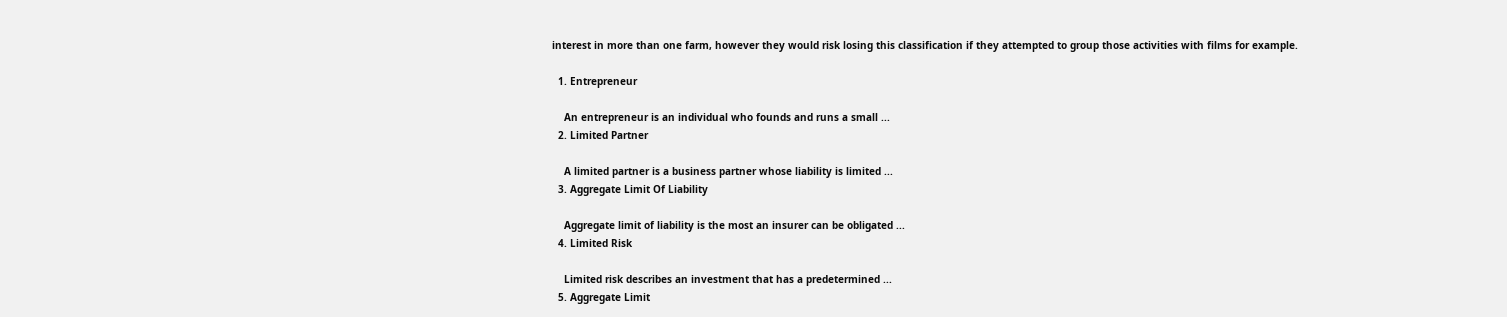interest in more than one farm, however they would risk losing this classification if they attempted to group those activities with films for example.

  1. Entrepreneur

    An entrepreneur is an individual who founds and runs a small ...
  2. Limited Partner

    A limited partner is a business partner whose liability is limited ...
  3. Aggregate Limit Of Liability

    Aggregate limit of liability is the most an insurer can be obligated ...
  4. Limited Risk

    Limited risk describes an investment that has a predetermined ...
  5. Aggregate Limit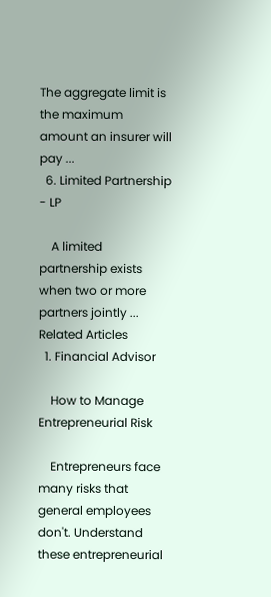The aggregate limit is the maximum amount an insurer will pay ...
  6. Limited Partnership - LP

    A limited partnership exists when two or more partners jointly ...
Related Articles
  1. Financial Advisor

    How to Manage Entrepreneurial Risk

    Entrepreneurs face many risks that general employees don't. Understand these entrepreneurial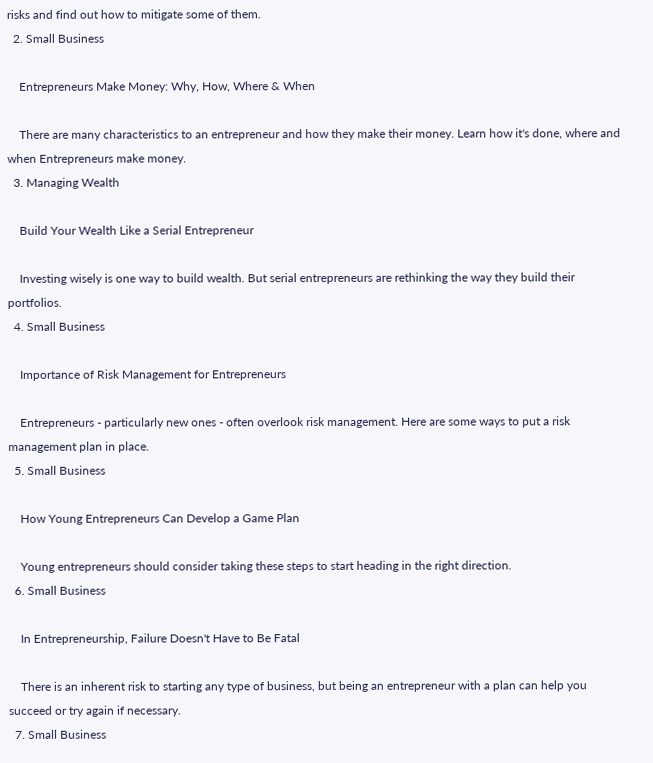risks and find out how to mitigate some of them.
  2. Small Business

    Entrepreneurs Make Money: Why, How, Where & When

    There are many characteristics to an entrepreneur and how they make their money. Learn how it's done, where and when Entrepreneurs make money.
  3. Managing Wealth

    Build Your Wealth Like a Serial Entrepreneur

    Investing wisely is one way to build wealth. But serial entrepreneurs are rethinking the way they build their portfolios.
  4. Small Business

    Importance of Risk Management for Entrepreneurs

    Entrepreneurs - particularly new ones - often overlook risk management. Here are some ways to put a risk management plan in place.
  5. Small Business

    How Young Entrepreneurs Can Develop a Game Plan

    Young entrepreneurs should consider taking these steps to start heading in the right direction.
  6. Small Business

    In Entrepreneurship, Failure Doesn't Have to Be Fatal

    There is an inherent risk to starting any type of business, but being an entrepreneur with a plan can help you succeed or try again if necessary.
  7. Small Business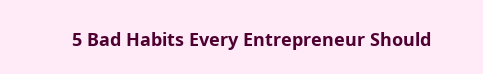5 Bad Habits Every Entrepreneur Should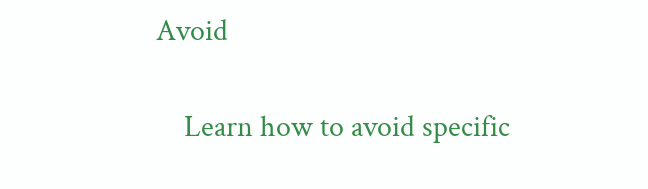Avoid

    Learn how to avoid specific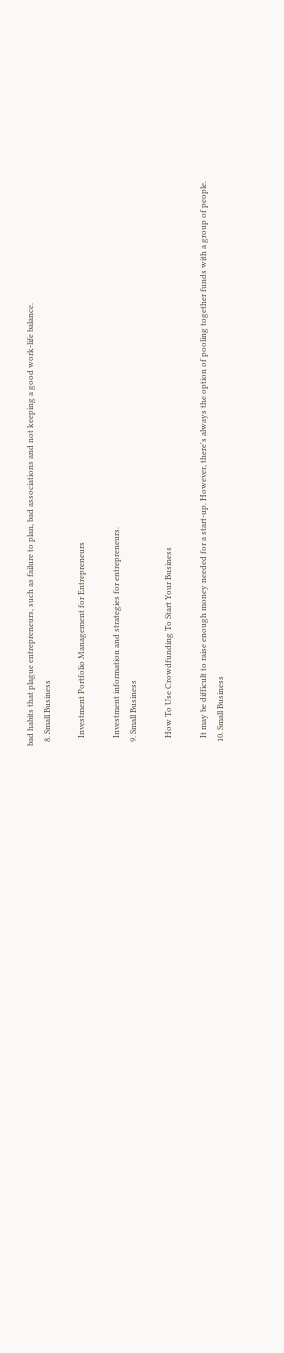bad habits that plague entrepreneurs, such as failure to plan, bad associations and not keeping a good work-life balance.
  8. Small Business

    Investment Portfolio Management for Entrepreneurs

    Investment information and strategies for entrepreneurs.
  9. Small Business

    How To Use Crowdfunding To Start Your Business

    It may be difficult to raise enough money needed for a start-up. However, there's always the option of pooling together funds with a group of people.
  10. Small Business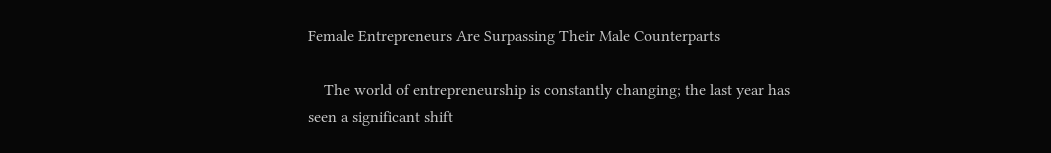Female Entrepreneurs Are Surpassing Their Male Counterparts

    The world of entrepreneurship is constantly changing; the last year has seen a significant shift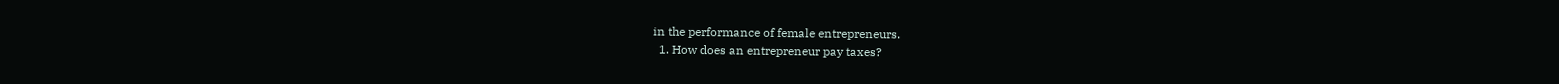in the performance of female entrepreneurs.
  1. How does an entrepreneur pay taxes?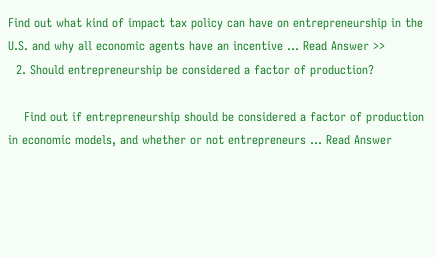Find out what kind of impact tax policy can have on entrepreneurship in the U.S. and why all economic agents have an incentive ... Read Answer >>
  2. Should entrepreneurship be considered a factor of production?

    Find out if entrepreneurship should be considered a factor of production in economic models, and whether or not entrepreneurs ... Read Answer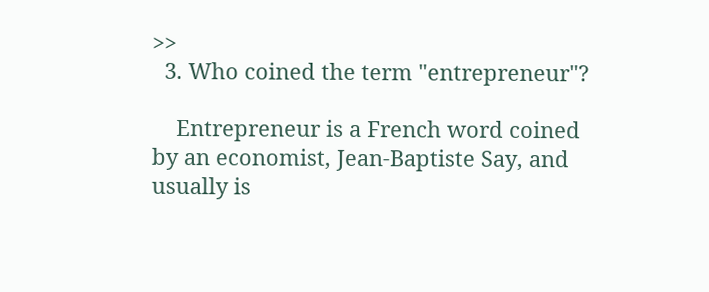>>
  3. Who coined the term "entrepreneur"?

    Entrepreneur is a French word coined by an economist, Jean-Baptiste Say, and usually is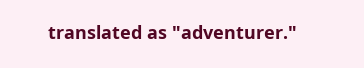translated as "adventurer."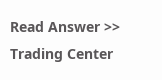Read Answer >>
Trading Center